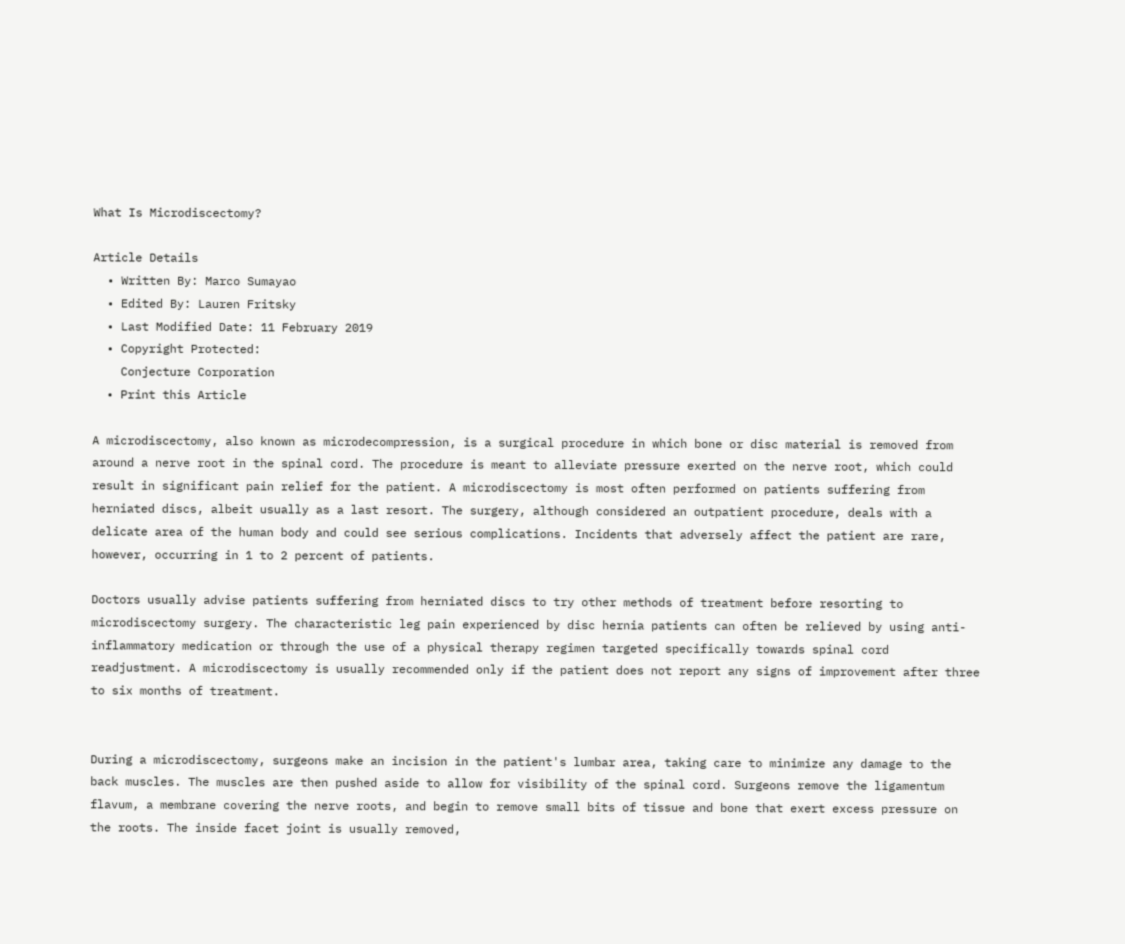What Is Microdiscectomy?

Article Details
  • Written By: Marco Sumayao
  • Edited By: Lauren Fritsky
  • Last Modified Date: 11 February 2019
  • Copyright Protected:
    Conjecture Corporation
  • Print this Article

A microdiscectomy, also known as microdecompression, is a surgical procedure in which bone or disc material is removed from around a nerve root in the spinal cord. The procedure is meant to alleviate pressure exerted on the nerve root, which could result in significant pain relief for the patient. A microdiscectomy is most often performed on patients suffering from herniated discs, albeit usually as a last resort. The surgery, although considered an outpatient procedure, deals with a delicate area of the human body and could see serious complications. Incidents that adversely affect the patient are rare, however, occurring in 1 to 2 percent of patients.

Doctors usually advise patients suffering from herniated discs to try other methods of treatment before resorting to microdiscectomy surgery. The characteristic leg pain experienced by disc hernia patients can often be relieved by using anti-inflammatory medication or through the use of a physical therapy regimen targeted specifically towards spinal cord readjustment. A microdiscectomy is usually recommended only if the patient does not report any signs of improvement after three to six months of treatment.


During a microdiscectomy, surgeons make an incision in the patient's lumbar area, taking care to minimize any damage to the back muscles. The muscles are then pushed aside to allow for visibility of the spinal cord. Surgeons remove the ligamentum flavum, a membrane covering the nerve roots, and begin to remove small bits of tissue and bone that exert excess pressure on the roots. The inside facet joint is usually removed,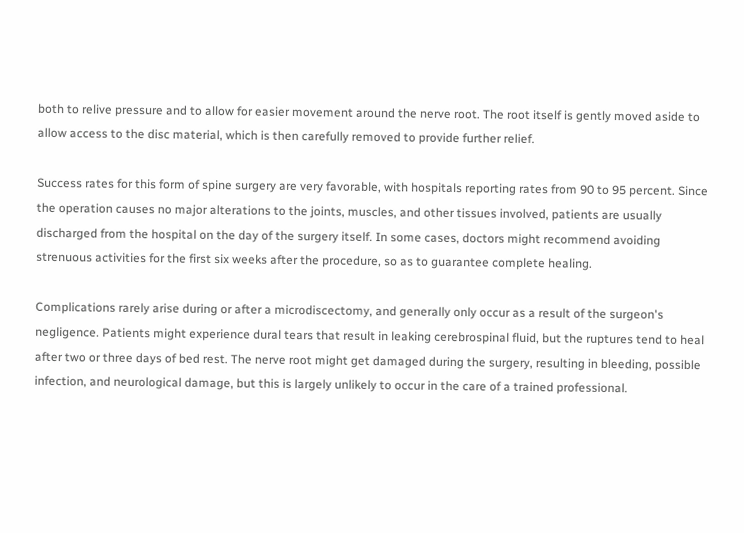both to relive pressure and to allow for easier movement around the nerve root. The root itself is gently moved aside to allow access to the disc material, which is then carefully removed to provide further relief.

Success rates for this form of spine surgery are very favorable, with hospitals reporting rates from 90 to 95 percent. Since the operation causes no major alterations to the joints, muscles, and other tissues involved, patients are usually discharged from the hospital on the day of the surgery itself. In some cases, doctors might recommend avoiding strenuous activities for the first six weeks after the procedure, so as to guarantee complete healing.

Complications rarely arise during or after a microdiscectomy, and generally only occur as a result of the surgeon's negligence. Patients might experience dural tears that result in leaking cerebrospinal fluid, but the ruptures tend to heal after two or three days of bed rest. The nerve root might get damaged during the surgery, resulting in bleeding, possible infection, and neurological damage, but this is largely unlikely to occur in the care of a trained professional.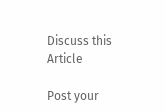Discuss this Article

Post your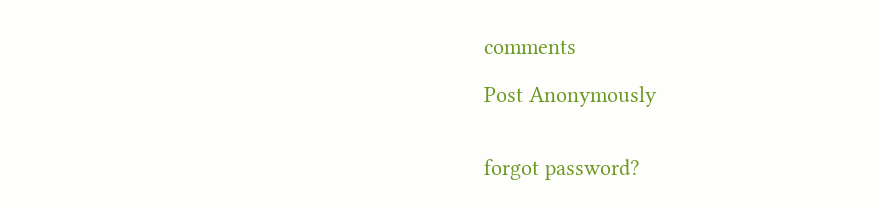comments

Post Anonymously


forgot password?